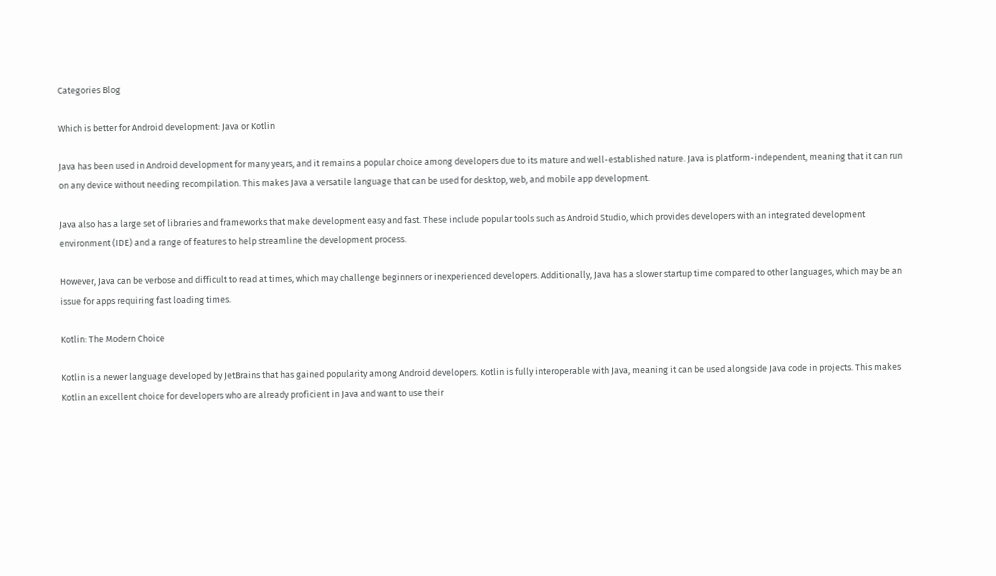Categories Blog

Which is better for Android development: Java or Kotlin

Java has been used in Android development for many years, and it remains a popular choice among developers due to its mature and well-established nature. Java is platform-independent, meaning that it can run on any device without needing recompilation. This makes Java a versatile language that can be used for desktop, web, and mobile app development.

Java also has a large set of libraries and frameworks that make development easy and fast. These include popular tools such as Android Studio, which provides developers with an integrated development environment (IDE) and a range of features to help streamline the development process.

However, Java can be verbose and difficult to read at times, which may challenge beginners or inexperienced developers. Additionally, Java has a slower startup time compared to other languages, which may be an issue for apps requiring fast loading times.

Kotlin: The Modern Choice

Kotlin is a newer language developed by JetBrains that has gained popularity among Android developers. Kotlin is fully interoperable with Java, meaning it can be used alongside Java code in projects. This makes Kotlin an excellent choice for developers who are already proficient in Java and want to use their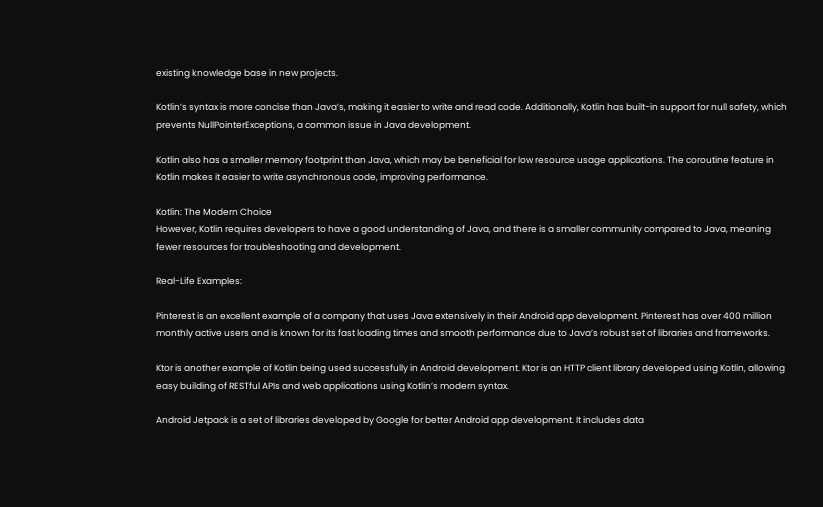existing knowledge base in new projects.

Kotlin’s syntax is more concise than Java’s, making it easier to write and read code. Additionally, Kotlin has built-in support for null safety, which prevents NullPointerExceptions, a common issue in Java development.

Kotlin also has a smaller memory footprint than Java, which may be beneficial for low resource usage applications. The coroutine feature in Kotlin makes it easier to write asynchronous code, improving performance.

Kotlin: The Modern Choice
However, Kotlin requires developers to have a good understanding of Java, and there is a smaller community compared to Java, meaning fewer resources for troubleshooting and development.

Real-Life Examples:

Pinterest is an excellent example of a company that uses Java extensively in their Android app development. Pinterest has over 400 million monthly active users and is known for its fast loading times and smooth performance due to Java’s robust set of libraries and frameworks.

Ktor is another example of Kotlin being used successfully in Android development. Ktor is an HTTP client library developed using Kotlin, allowing easy building of RESTful APIs and web applications using Kotlin’s modern syntax.

Android Jetpack is a set of libraries developed by Google for better Android app development. It includes data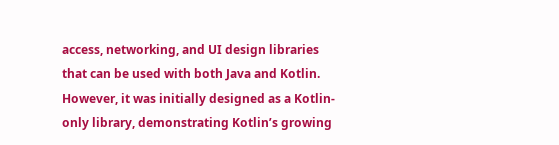access, networking, and UI design libraries that can be used with both Java and Kotlin. However, it was initially designed as a Kotlin-only library, demonstrating Kotlin’s growing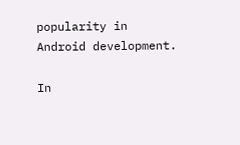popularity in Android development.

In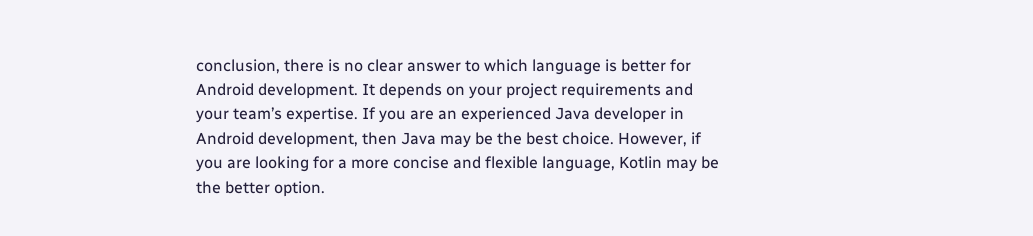conclusion, there is no clear answer to which language is better for Android development. It depends on your project requirements and your team’s expertise. If you are an experienced Java developer in Android development, then Java may be the best choice. However, if you are looking for a more concise and flexible language, Kotlin may be the better option.